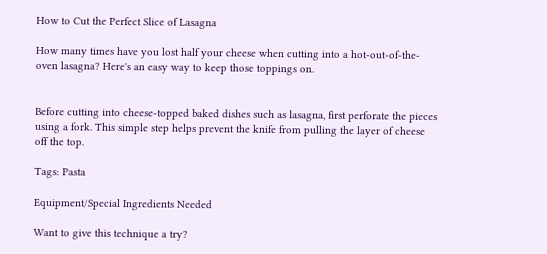How to Cut the Perfect Slice of Lasagna

How many times have you lost half your cheese when cutting into a hot-out-of-the-oven lasagna? Here's an easy way to keep those toppings on.


Before cutting into cheese-topped baked dishes such as lasagna, first perforate the pieces using a fork. This simple step helps prevent the knife from pulling the layer of cheese off the top.

Tags: Pasta

Equipment/Special Ingredients Needed

Want to give this technique a try?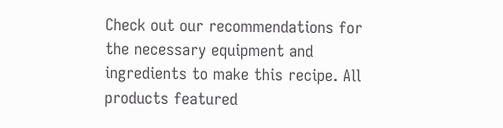Check out our recommendations for the necessary equipment and ingredients to make this recipe. All products featured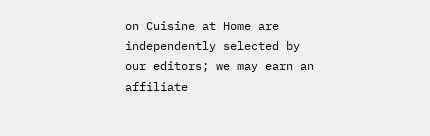on Cuisine at Home are independently selected by our editors; we may earn an affiliate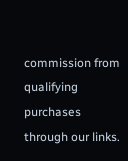commission from qualifying purchases through our links.